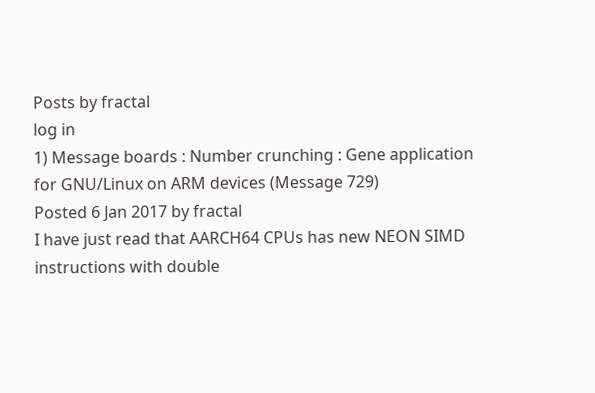Posts by fractal
log in
1) Message boards : Number crunching : Gene application for GNU/Linux on ARM devices (Message 729)
Posted 6 Jan 2017 by fractal
I have just read that AARCH64 CPUs has new NEON SIMD instructions with double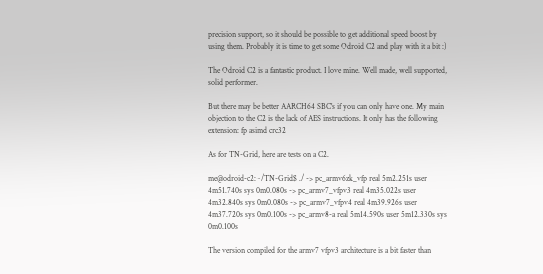precision support, so it should be possible to get additional speed boost by using them. Probably it is time to get some Odroid C2 and play with it a bit :)

The Odroid C2 is a fantastic product. I love mine. Well made, well supported, solid performer.

But there may be better AARCH64 SBC's if you can only have one. My main objection to the C2 is the lack of AES instructions. It only has the following extension: fp asimd crc32

As for TN-Grid, here are tests on a C2.

me@odroid-c2:~/TN-Grid$ ./ -> pc_armv6zk_vfp real 5m2.251s user 4m51.740s sys 0m0.080s -> pc_armv7_vfpv3 real 4m35.022s user 4m32.840s sys 0m0.080s -> pc_armv7_vfpv4 real 4m39.926s user 4m37.720s sys 0m0.100s -> pc_armv8-a real 5m14.590s user 5m12.330s sys 0m0.100s

The version compiled for the armv7 vfpv3 architecture is a bit faster than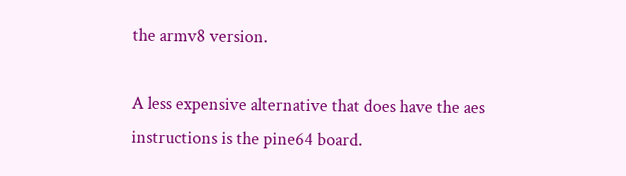the armv8 version.

A less expensive alternative that does have the aes instructions is the pine64 board.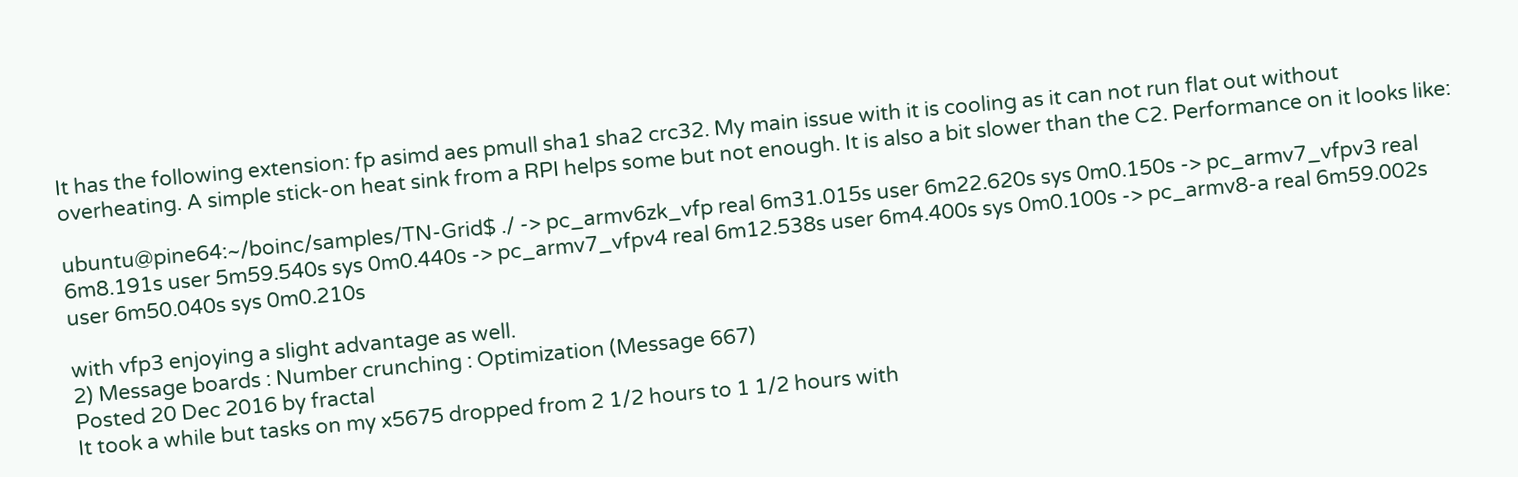It has the following extension: fp asimd aes pmull sha1 sha2 crc32. My main issue with it is cooling as it can not run flat out without overheating. A simple stick-on heat sink from a RPI helps some but not enough. It is also a bit slower than the C2. Performance on it looks like:

ubuntu@pine64:~/boinc/samples/TN-Grid$ ./ -> pc_armv6zk_vfp real 6m31.015s user 6m22.620s sys 0m0.150s -> pc_armv7_vfpv3 real 6m8.191s user 5m59.540s sys 0m0.440s -> pc_armv7_vfpv4 real 6m12.538s user 6m4.400s sys 0m0.100s -> pc_armv8-a real 6m59.002s user 6m50.040s sys 0m0.210s

with vfp3 enjoying a slight advantage as well.
2) Message boards : Number crunching : Optimization (Message 667)
Posted 20 Dec 2016 by fractal
It took a while but tasks on my x5675 dropped from 2 1/2 hours to 1 1/2 hours with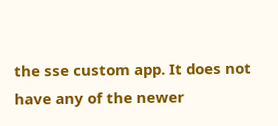the sse custom app. It does not have any of the newer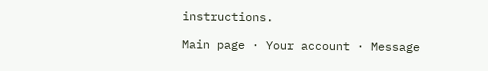instructions.

Main page · Your account · Message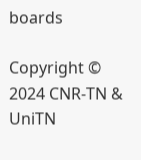boards

Copyright © 2024 CNR-TN & UniTN